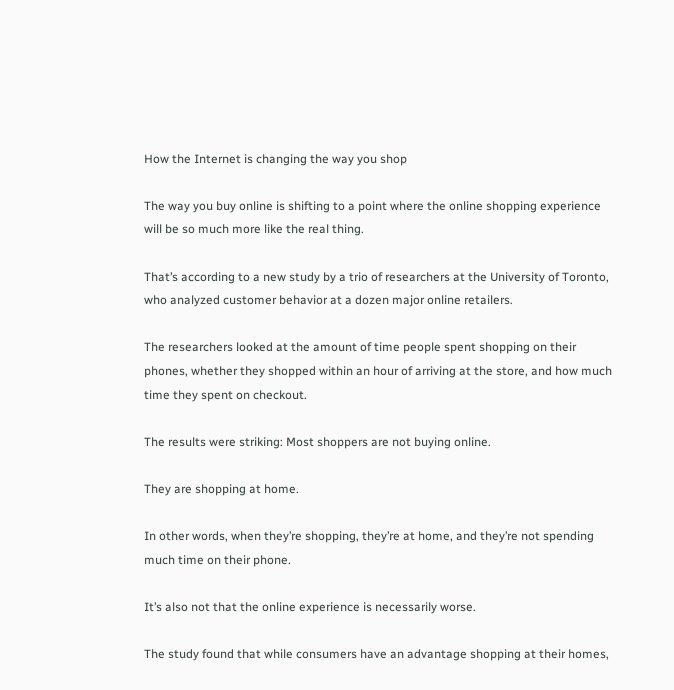How the Internet is changing the way you shop

The way you buy online is shifting to a point where the online shopping experience will be so much more like the real thing.

That’s according to a new study by a trio of researchers at the University of Toronto, who analyzed customer behavior at a dozen major online retailers.

The researchers looked at the amount of time people spent shopping on their phones, whether they shopped within an hour of arriving at the store, and how much time they spent on checkout.

The results were striking: Most shoppers are not buying online.

They are shopping at home.

In other words, when they’re shopping, they’re at home, and they’re not spending much time on their phone.

It’s also not that the online experience is necessarily worse.

The study found that while consumers have an advantage shopping at their homes,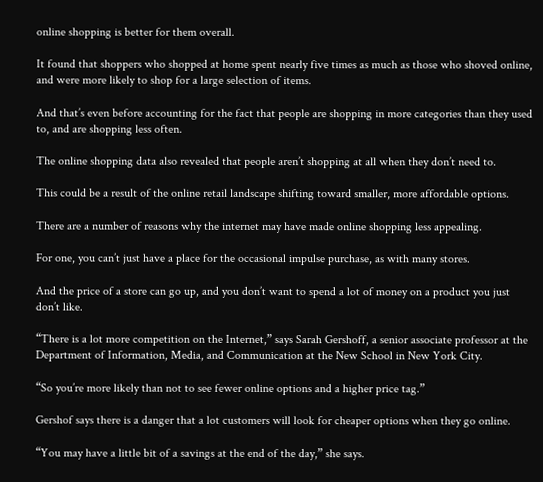online shopping is better for them overall.

It found that shoppers who shopped at home spent nearly five times as much as those who shoved online, and were more likely to shop for a large selection of items.

And that’s even before accounting for the fact that people are shopping in more categories than they used to, and are shopping less often.

The online shopping data also revealed that people aren’t shopping at all when they don’t need to.

This could be a result of the online retail landscape shifting toward smaller, more affordable options.

There are a number of reasons why the internet may have made online shopping less appealing.

For one, you can’t just have a place for the occasional impulse purchase, as with many stores.

And the price of a store can go up, and you don’t want to spend a lot of money on a product you just don’t like.

“There is a lot more competition on the Internet,” says Sarah Gershoff, a senior associate professor at the Department of Information, Media, and Communication at the New School in New York City.

“So you’re more likely than not to see fewer online options and a higher price tag.”

Gershof says there is a danger that a lot customers will look for cheaper options when they go online.

“You may have a little bit of a savings at the end of the day,” she says.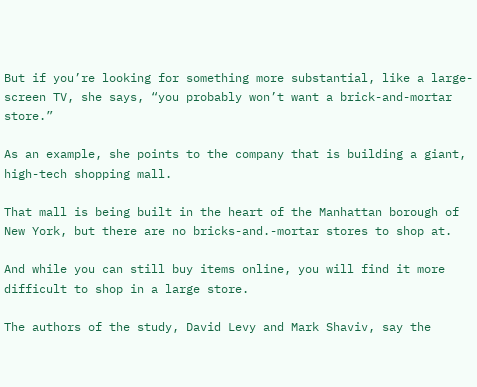But if you’re looking for something more substantial, like a large-screen TV, she says, “you probably won’t want a brick-and-mortar store.”

As an example, she points to the company that is building a giant, high-tech shopping mall.

That mall is being built in the heart of the Manhattan borough of New York, but there are no bricks-and.-mortar stores to shop at.

And while you can still buy items online, you will find it more difficult to shop in a large store.

The authors of the study, David Levy and Mark Shaviv, say the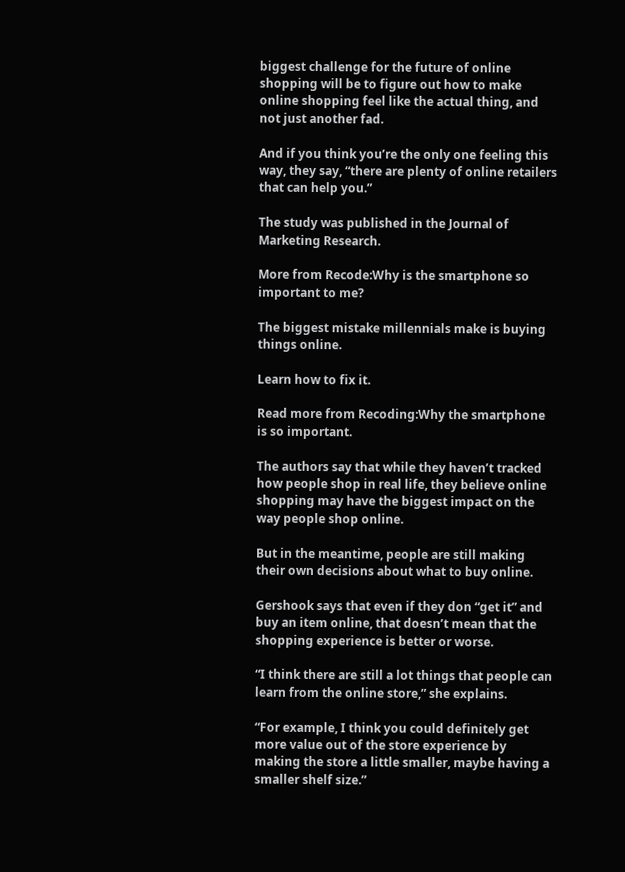biggest challenge for the future of online shopping will be to figure out how to make online shopping feel like the actual thing, and not just another fad.

And if you think you’re the only one feeling this way, they say, “there are plenty of online retailers that can help you.”

The study was published in the Journal of Marketing Research.

More from Recode:Why is the smartphone so important to me?

The biggest mistake millennials make is buying things online.

Learn how to fix it.

Read more from Recoding:Why the smartphone is so important.

The authors say that while they haven’t tracked how people shop in real life, they believe online shopping may have the biggest impact on the way people shop online.

But in the meantime, people are still making their own decisions about what to buy online.

Gershook says that even if they don “get it” and buy an item online, that doesn’t mean that the shopping experience is better or worse.

“I think there are still a lot things that people can learn from the online store,” she explains.

“For example, I think you could definitely get more value out of the store experience by making the store a little smaller, maybe having a smaller shelf size.”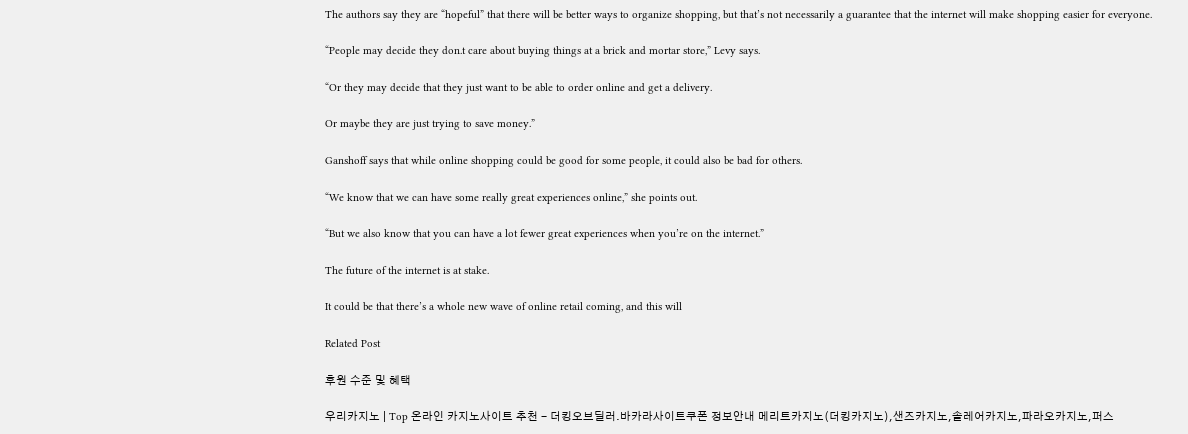The authors say they are “hopeful” that there will be better ways to organize shopping, but that’s not necessarily a guarantee that the internet will make shopping easier for everyone.

“People may decide they don.t care about buying things at a brick and mortar store,” Levy says.

“Or they may decide that they just want to be able to order online and get a delivery.

Or maybe they are just trying to save money.”

Ganshoff says that while online shopping could be good for some people, it could also be bad for others.

“We know that we can have some really great experiences online,” she points out.

“But we also know that you can have a lot fewer great experiences when you’re on the internet.”

The future of the internet is at stake.

It could be that there’s a whole new wave of online retail coming, and this will

Related Post

후원 수준 및 혜택

우리카지노 | Top 온라인 카지노사이트 추천 - 더킹오브딜러.바카라사이트쿠폰 정보안내 메리트카지노(더킹카지노),샌즈카지노,솔레어카지노,파라오카지노,퍼스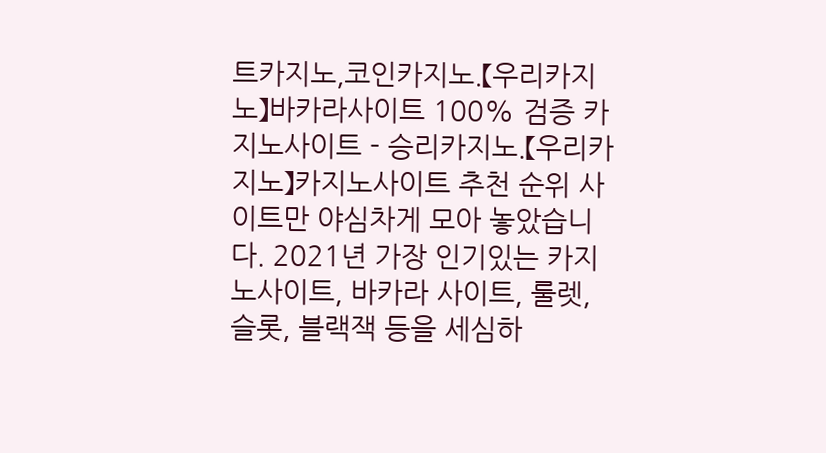트카지노,코인카지노.【우리카지노】바카라사이트 100% 검증 카지노사이트 - 승리카지노.【우리카지노】카지노사이트 추천 순위 사이트만 야심차게 모아 놓았습니다. 2021년 가장 인기있는 카지노사이트, 바카라 사이트, 룰렛, 슬롯, 블랙잭 등을 세심하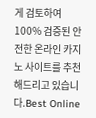게 검토하여 100% 검증된 안전한 온라인 카지노 사이트를 추천 해드리고 있습니다.Best Online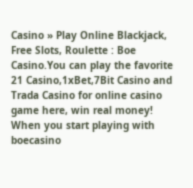Casino » Play Online Blackjack, Free Slots, Roulette : Boe Casino.You can play the favorite 21 Casino,1xBet,7Bit Casino and Trada Casino for online casino game here, win real money! When you start playing with boecasino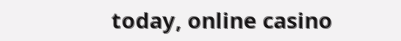today, online casino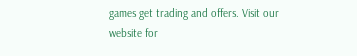games get trading and offers. Visit our website for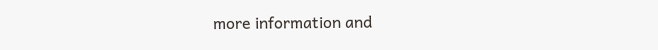more information and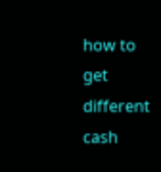how to get different cash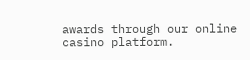awards through our online casino platform.